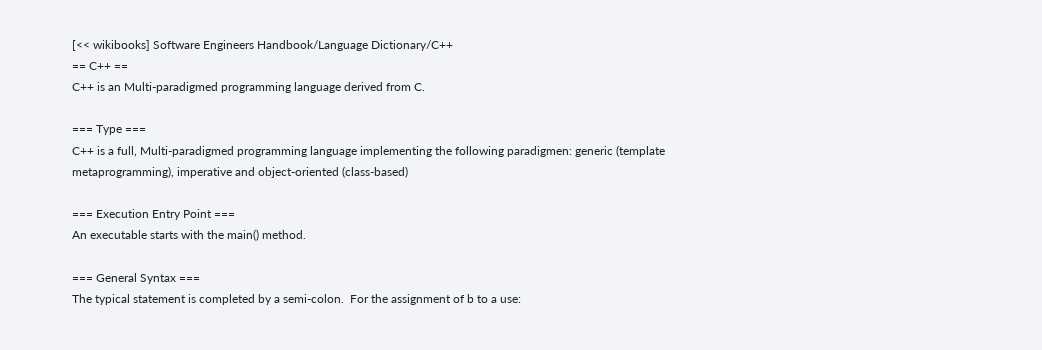[<< wikibooks] Software Engineers Handbook/Language Dictionary/C++
== C++ ==
C++ is an Multi-paradigmed programming language derived from C.

=== Type ===
C++ is a full, Multi-paradigmed programming language implementing the following paradigmen: generic (template metaprogramming), imperative and object-oriented (class-based)

=== Execution Entry Point ===
An executable starts with the main() method.

=== General Syntax ===
The typical statement is completed by a semi-colon.  For the assignment of b to a use: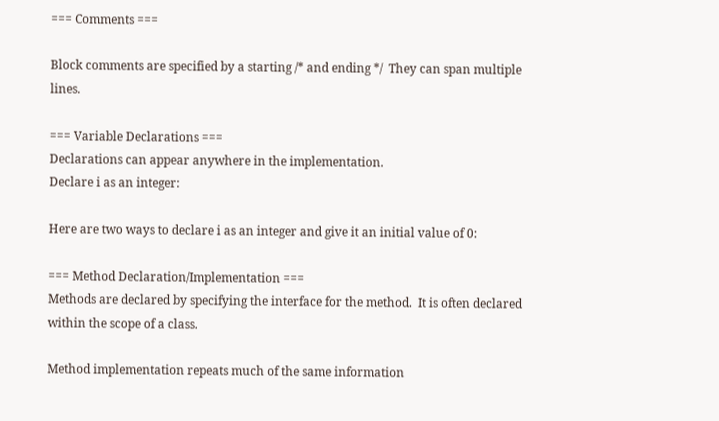=== Comments ===

Block comments are specified by a starting /* and ending */  They can span multiple lines.

=== Variable Declarations ===
Declarations can appear anywhere in the implementation.
Declare i as an integer:

Here are two ways to declare i as an integer and give it an initial value of 0:

=== Method Declaration/Implementation ===
Methods are declared by specifying the interface for the method.  It is often declared within the scope of a class.

Method implementation repeats much of the same information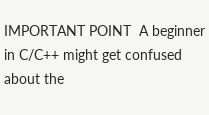IMPORTANT POINT  A beginner in C/C++ might get confused about the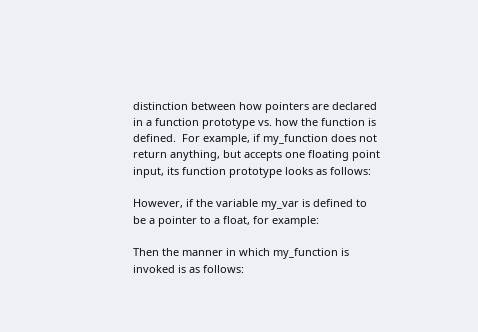distinction between how pointers are declared in a function prototype vs. how the function is defined.  For example, if my_function does not return anything, but accepts one floating point input, its function prototype looks as follows:

However, if the variable my_var is defined to be a pointer to a float, for example:

Then the manner in which my_function is invoked is as follows: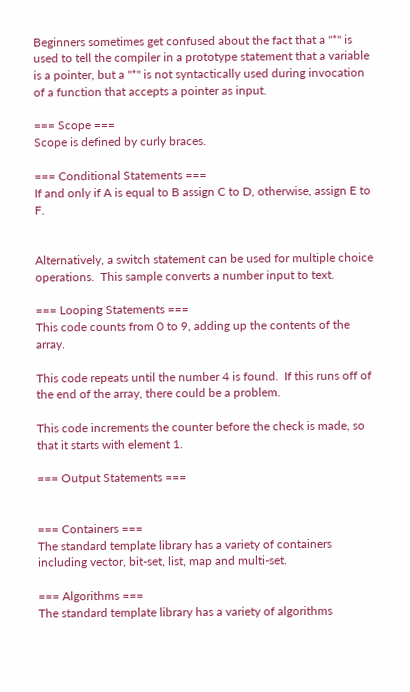Beginners sometimes get confused about the fact that a "*" is used to tell the compiler in a prototype statement that a variable is a pointer, but a "*" is not syntactically used during invocation of a function that accepts a pointer as input.

=== Scope ===
Scope is defined by curly braces.

=== Conditional Statements ===
If and only if A is equal to B assign C to D, otherwise, assign E to F.


Alternatively, a switch statement can be used for multiple choice operations.  This sample converts a number input to text.

=== Looping Statements ===
This code counts from 0 to 9, adding up the contents of the array.

This code repeats until the number 4 is found.  If this runs off of the end of the array, there could be a problem.

This code increments the counter before the check is made, so that it starts with element 1.

=== Output Statements ===


=== Containers ===
The standard template library has a variety of containers including vector, bit-set, list, map and multi-set.

=== Algorithms ===
The standard template library has a variety of algorithms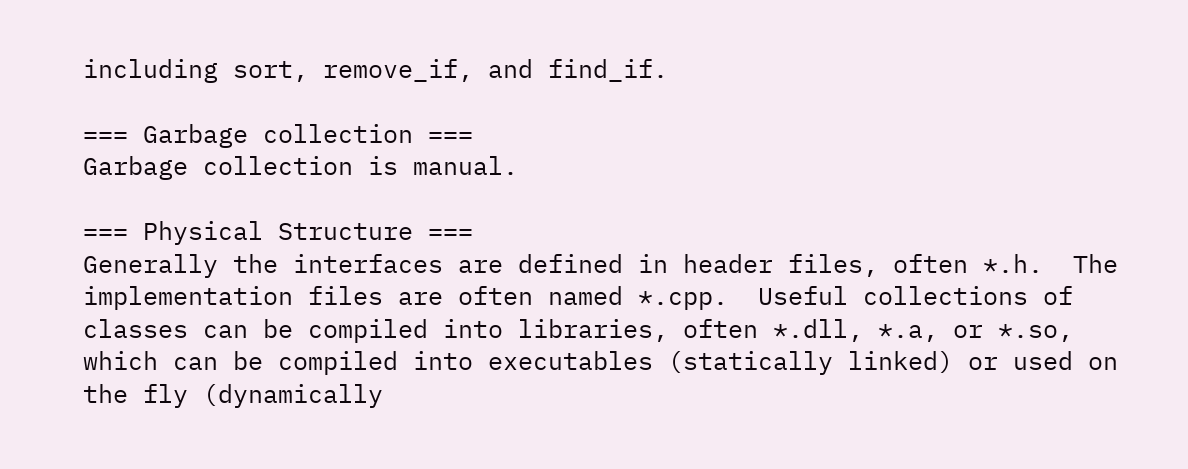including sort, remove_if, and find_if.

=== Garbage collection ===
Garbage collection is manual.

=== Physical Structure ===
Generally the interfaces are defined in header files, often *.h.  The implementation files are often named *.cpp.  Useful collections of classes can be compiled into libraries, often *.dll, *.a, or *.so, which can be compiled into executables (statically linked) or used on the fly (dynamically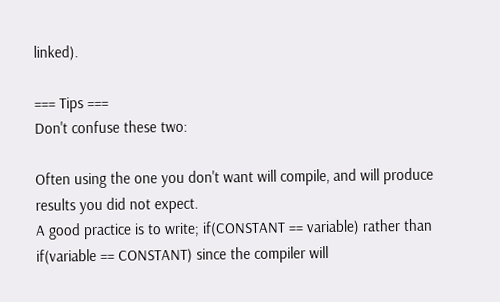linked).

=== Tips ===
Don't confuse these two:

Often using the one you don't want will compile, and will produce results you did not expect.
A good practice is to write; if(CONSTANT == variable) rather than if(variable == CONSTANT) since the compiler will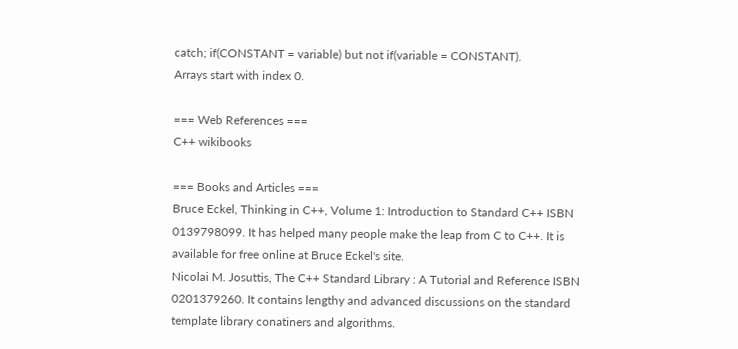catch; if(CONSTANT = variable) but not if(variable = CONSTANT).
Arrays start with index 0.

=== Web References ===
C++ wikibooks

=== Books and Articles ===
Bruce Eckel, Thinking in C++, Volume 1: Introduction to Standard C++ ISBN 0139798099. It has helped many people make the leap from C to C++. It is available for free online at Bruce Eckel's site.
Nicolai M. Josuttis, The C++ Standard Library : A Tutorial and Reference ISBN 0201379260. It contains lengthy and advanced discussions on the standard template library conatiners and algorithms.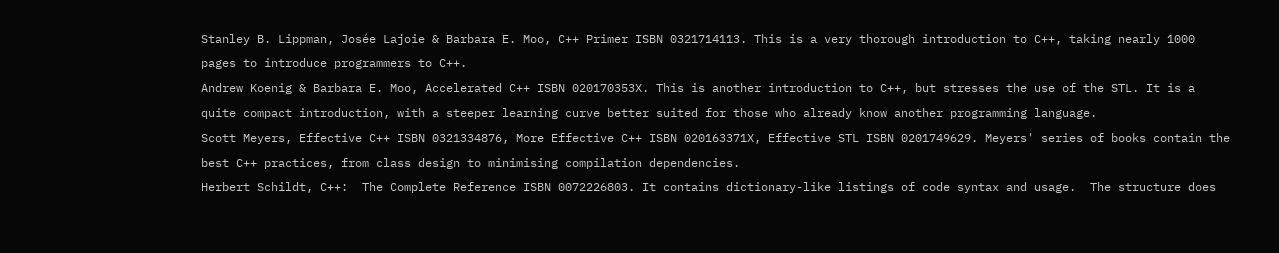Stanley B. Lippman, Josée Lajoie & Barbara E. Moo, C++ Primer ISBN 0321714113. This is a very thorough introduction to C++, taking nearly 1000 pages to introduce programmers to C++.
Andrew Koenig & Barbara E. Moo, Accelerated C++ ISBN 020170353X. This is another introduction to C++, but stresses the use of the STL. It is a quite compact introduction, with a steeper learning curve better suited for those who already know another programming language.
Scott Meyers, Effective C++ ISBN 0321334876, More Effective C++ ISBN 020163371X, Effective STL ISBN 0201749629. Meyers' series of books contain the best C++ practices, from class design to minimising compilation dependencies.
Herbert Schildt, C++:  The Complete Reference ISBN 0072226803. It contains dictionary-like listings of code syntax and usage.  The structure does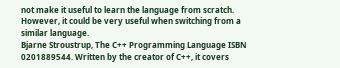not make it useful to learn the language from scratch.  However, it could be very useful when switching from a similar language.
Bjarne Stroustrup, The C++ Programming Language ISBN 0201889544. Written by the creator of C++, it covers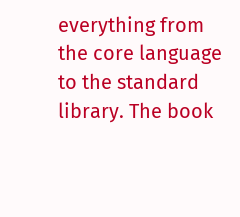everything from the core language to the standard library. The book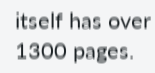itself has over 1300 pages.